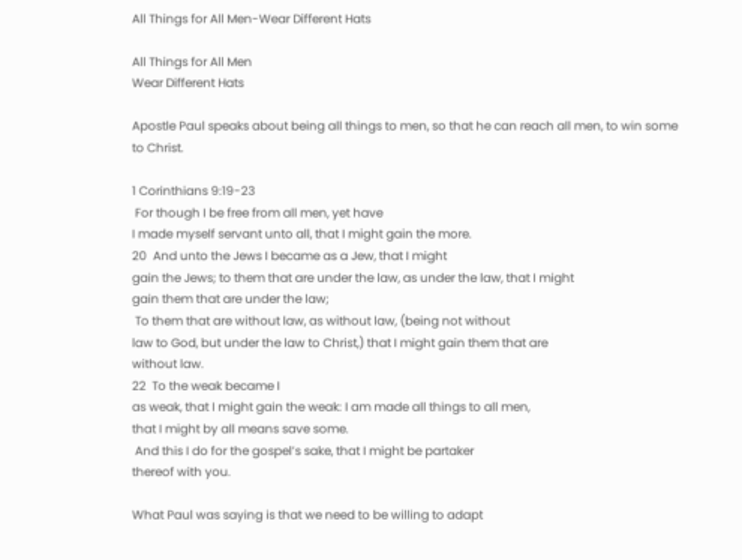All Things for All Men-Wear Different Hats

All Things for All Men
Wear Different Hats

Apostle Paul speaks about being all things to men, so that he can reach all men, to win some to Christ.

1 Corinthians 9:19-23
 For though I be free from all men, yet have
I made myself servant unto all, that I might gain the more.
20  And unto the Jews I became as a Jew, that I might
gain the Jews; to them that are under the law, as under the law, that I might
gain them that are under the law;
 To them that are without law, as without law, (being not without
law to God, but under the law to Christ,) that I might gain them that are
without law.
22  To the weak became I
as weak, that I might gain the weak: I am made all things to all men,
that I might by all means save some.
 And this I do for the gospel’s sake, that I might be partaker
thereof with you.

What Paul was saying is that we need to be willing to adapt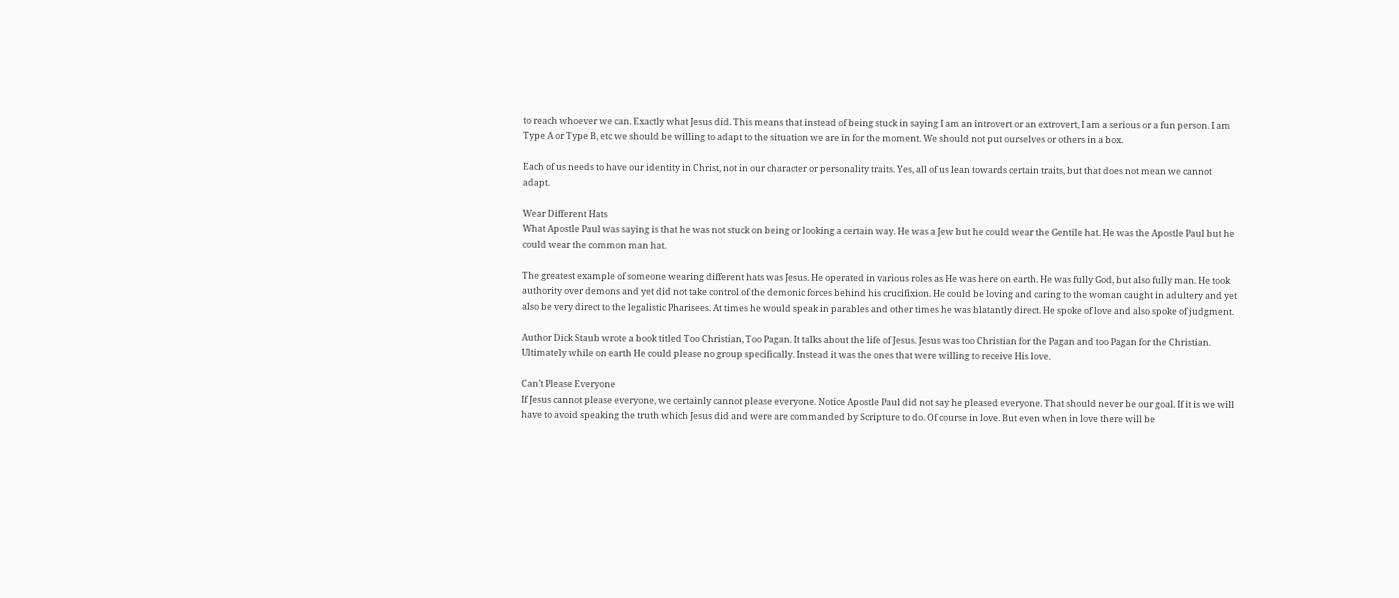to reach whoever we can. Exactly what Jesus did. This means that instead of being stuck in saying I am an introvert or an extrovert, I am a serious or a fun person. I am Type A or Type B, etc we should be willing to adapt to the situation we are in for the moment. We should not put ourselves or others in a box.

Each of us needs to have our identity in Christ, not in our character or personality traits. Yes, all of us lean towards certain traits, but that does not mean we cannot adapt.

Wear Different Hats
What Apostle Paul was saying is that he was not stuck on being or looking a certain way. He was a Jew but he could wear the Gentile hat. He was the Apostle Paul but he could wear the common man hat.

The greatest example of someone wearing different hats was Jesus. He operated in various roles as He was here on earth. He was fully God, but also fully man. He took authority over demons and yet did not take control of the demonic forces behind his crucifixion. He could be loving and caring to the woman caught in adultery and yet also be very direct to the legalistic Pharisees. At times he would speak in parables and other times he was blatantly direct. He spoke of love and also spoke of judgment.

Author Dick Staub wrote a book titled Too Christian, Too Pagan. It talks about the life of Jesus. Jesus was too Christian for the Pagan and too Pagan for the Christian. Ultimately while on earth He could please no group specifically. Instead it was the ones that were willing to receive His love.

Can’t Please Everyone
If Jesus cannot please everyone, we certainly cannot please everyone. Notice Apostle Paul did not say he pleased everyone. That should never be our goal. If it is we will have to avoid speaking the truth which Jesus did and were are commanded by Scripture to do. Of course in love. But even when in love there will be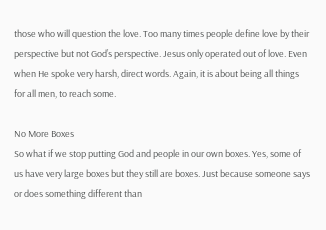those who will question the love. Too many times people define love by their perspective but not God’s perspective. Jesus only operated out of love. Even when He spoke very harsh, direct words. Again, it is about being all things for all men, to reach some.

No More Boxes
So what if we stop putting God and people in our own boxes. Yes, some of us have very large boxes but they still are boxes. Just because someone says or does something different than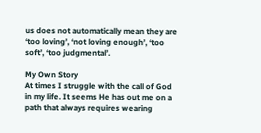us does not automatically mean they are ‘too loving’, ‘not loving enough’, ‘too soft’, ‘too judgmental’.

My Own Story
At times I struggle with the call of God in my life. It seems He has out me on a path that always requires wearing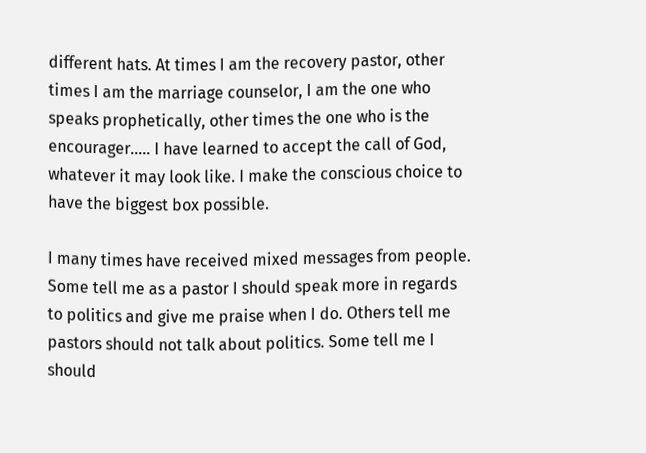different hats. At times I am the recovery pastor, other times I am the marriage counselor, I am the one who speaks prophetically, other times the one who is the encourager….. I have learned to accept the call of God, whatever it may look like. I make the conscious choice to have the biggest box possible.

I many times have received mixed messages from people. Some tell me as a pastor I should speak more in regards to politics and give me praise when I do. Others tell me pastors should not talk about politics. Some tell me I should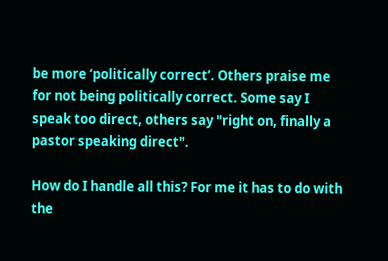be more ‘politically correct’. Others praise me for not being politically correct. Some say I speak too direct, others say "right on, finally a pastor speaking direct".

How do I handle all this? For me it has to do with the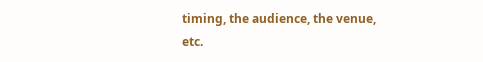timing, the audience, the venue, etc.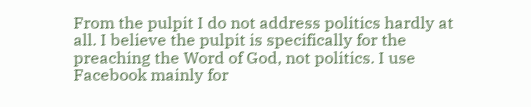From the pulpit I do not address politics hardly at all. I believe the pulpit is specifically for the preaching the Word of God, not politics. I use Facebook mainly for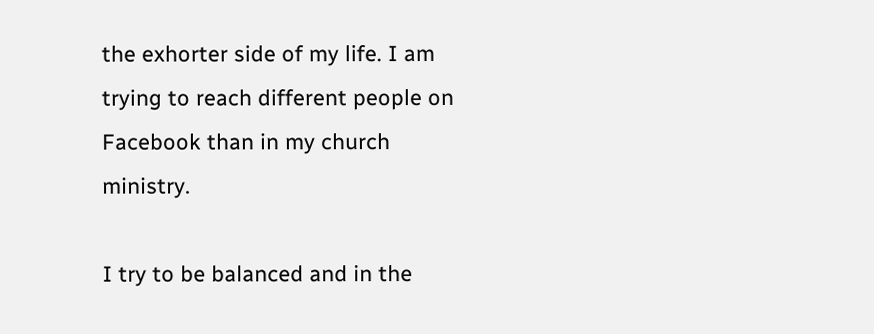the exhorter side of my life. I am trying to reach different people on Facebook than in my church ministry.

I try to be balanced and in the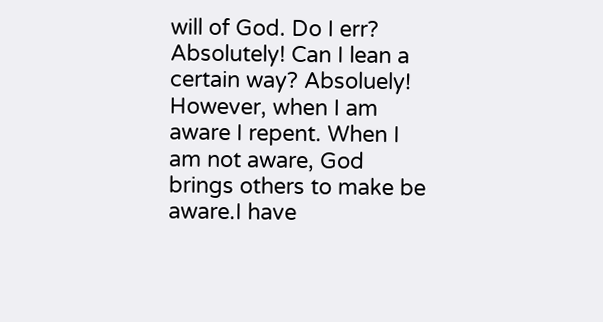will of God. Do I err? Absolutely! Can I lean a certain way? Absoluely! However, when I am aware I repent. When I am not aware, God brings others to make be aware.I have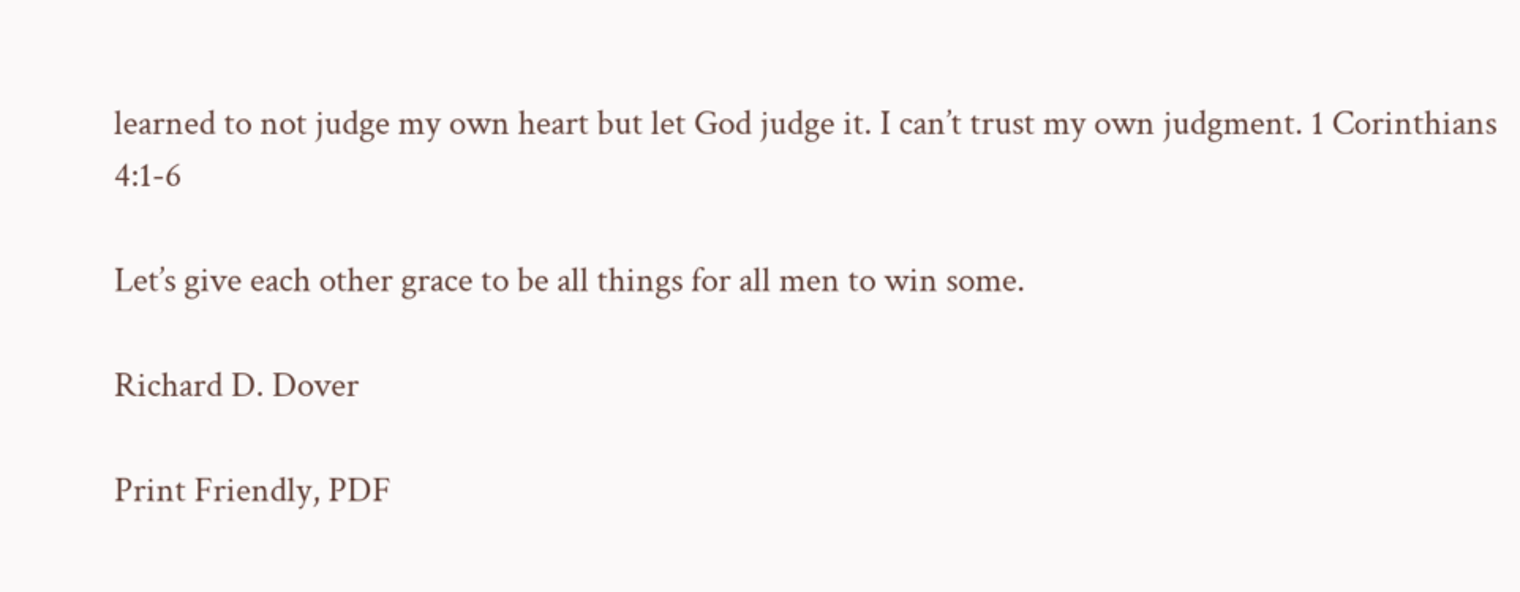learned to not judge my own heart but let God judge it. I can’t trust my own judgment. 1 Corinthians 4:1-6

Let’s give each other grace to be all things for all men to win some.

Richard D. Dover

Print Friendly, PDF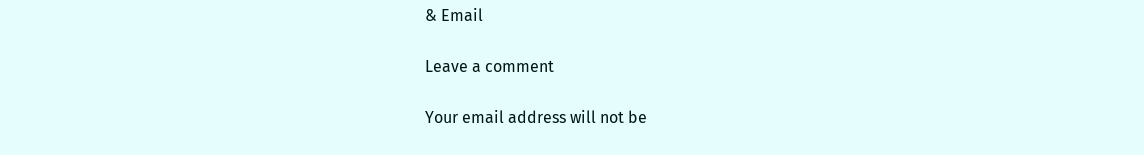& Email

Leave a comment

Your email address will not be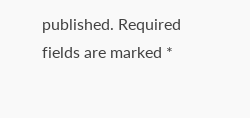published. Required fields are marked *